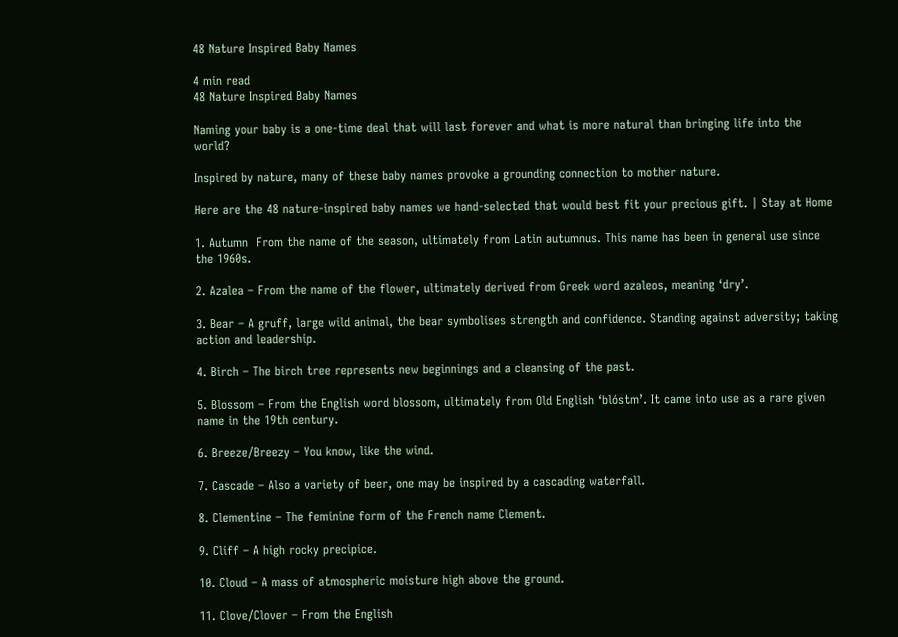48 Nature Inspired Baby Names

4 min read
48 Nature Inspired Baby Names

Naming your baby is a one-time deal that will last forever and what is more natural than bringing life into the world?

Inspired by nature, many of these baby names provoke a grounding connection to mother nature.

Here are the 48 nature-inspired baby names we hand-selected that would best fit your precious gift. | Stay at Home

1. Autumn  From the name of the season, ultimately from Latin autumnus. This name has been in general use since the 1960s.

2. Azalea – From the name of the flower, ultimately derived from Greek word azaleos, meaning ‘dry’.

3. Bear – A gruff, large wild animal, the bear symbolises strength and confidence. Standing against adversity; taking action and leadership.

4. Birch – The birch tree represents new beginnings and a cleansing of the past.

5. Blossom – From the English word blossom, ultimately from Old English ‘blóstm’. It came into use as a rare given name in the 19th century.

6. Breeze/Breezy – You know, like the wind.

7. Cascade – Also a variety of beer, one may be inspired by a cascading waterfall.

8. Clementine – The feminine form of the French name Clement.

9. Cliff – A high rocky precipice.

10. Cloud – A mass of atmospheric moisture high above the ground.

11. Clove/Clover – From the English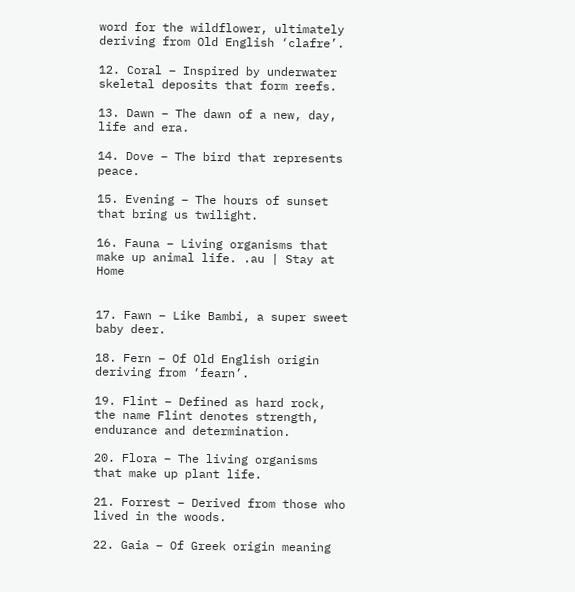word for the wildflower, ultimately deriving from Old English ‘clafre’.

12. Coral – Inspired by underwater skeletal deposits that form reefs.

13. Dawn – The dawn of a new, day, life and era.

14. Dove – The bird that represents peace.

15. Evening – The hours of sunset that bring us twilight.

16. Fauna – Living organisms that make up animal life. .au | Stay at Home


17. Fawn – Like Bambi, a super sweet baby deer.

18. Fern – Of Old English origin deriving from ‘fearn’.

19. Flint – Defined as hard rock, the name Flint denotes strength, endurance and determination.

20. Flora – The living organisms that make up plant life.

21. Forrest – Derived from those who lived in the woods.

22. Gaia – Of Greek origin meaning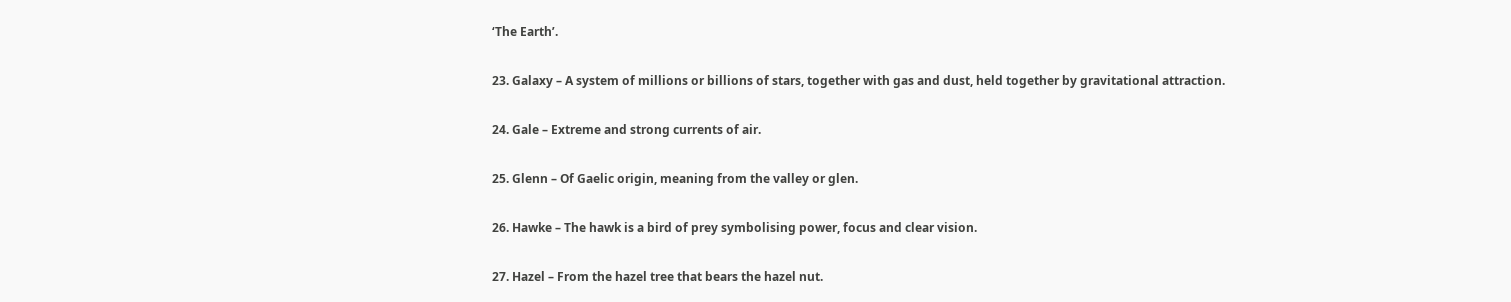‘The Earth’.

23. Galaxy – A system of millions or billions of stars, together with gas and dust, held together by gravitational attraction.

24. Gale – Extreme and strong currents of air.

25. Glenn – Of Gaelic origin, meaning from the valley or glen.

26. Hawke – The hawk is a bird of prey symbolising power, focus and clear vision.

27. Hazel – From the hazel tree that bears the hazel nut.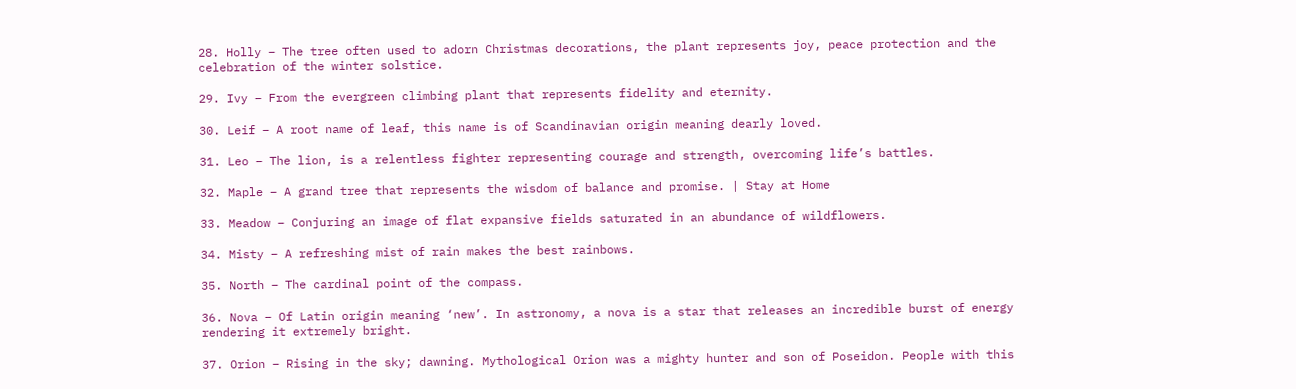28. Holly – The tree often used to adorn Christmas decorations, the plant represents joy, peace protection and the celebration of the winter solstice.

29. Ivy – From the evergreen climbing plant that represents fidelity and eternity.

30. Leif – A root name of leaf, this name is of Scandinavian origin meaning dearly loved.

31. Leo – The lion, is a relentless fighter representing courage and strength, overcoming life’s battles.

32. Maple – A grand tree that represents the wisdom of balance and promise. | Stay at Home

33. Meadow – Conjuring an image of flat expansive fields saturated in an abundance of wildflowers.

34. Misty – A refreshing mist of rain makes the best rainbows.

35. North – The cardinal point of the compass.

36. Nova – Of Latin origin meaning ‘new’. In astronomy, a nova is a star that releases an incredible burst of energy rendering it extremely bright.

37. Orion – Rising in the sky; dawning. Mythological Orion was a mighty hunter and son of Poseidon. People with this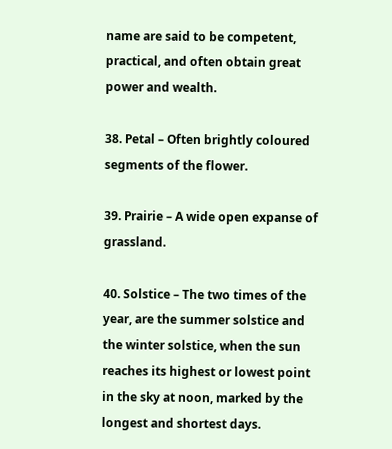name are said to be competent, practical, and often obtain great power and wealth.

38. Petal – Often brightly coloured segments of the flower.

39. Prairie – A wide open expanse of grassland.

40. Solstice – The two times of the year, are the summer solstice and the winter solstice, when the sun reaches its highest or lowest point in the sky at noon, marked by the longest and shortest days.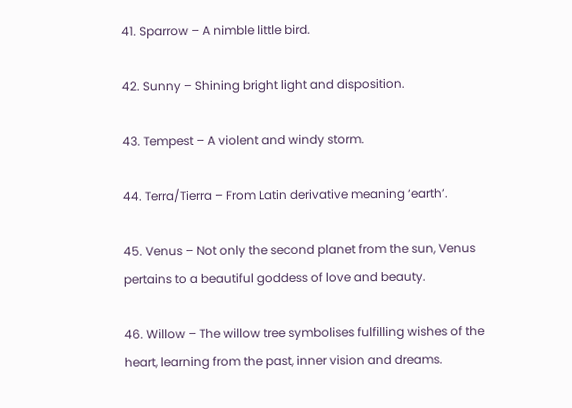41. Sparrow – A nimble little bird.

42. Sunny – Shining bright light and disposition.

43. Tempest – A violent and windy storm.

44. Terra/Tierra – From Latin derivative meaning ‘earth’.

45. Venus – Not only the second planet from the sun, Venus pertains to a beautiful goddess of love and beauty.

46. Willow – The willow tree symbolises fulfilling wishes of the heart, learning from the past, inner vision and dreams.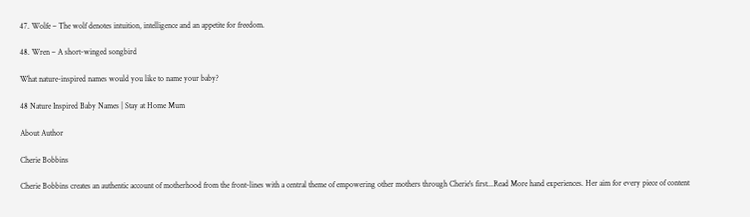47. Wolfe – The wolf denotes intuition, intelligence and an appetite for freedom.

48. Wren – A short-winged songbird

What nature-inspired names would you like to name your baby?

48 Nature Inspired Baby Names | Stay at Home Mum

About Author

Cherie Bobbins

Cherie Bobbins creates an authentic account of motherhood from the front-lines with a central theme of empowering other mothers through Cherie's first...Read More hand experiences. Her aim for every piece of content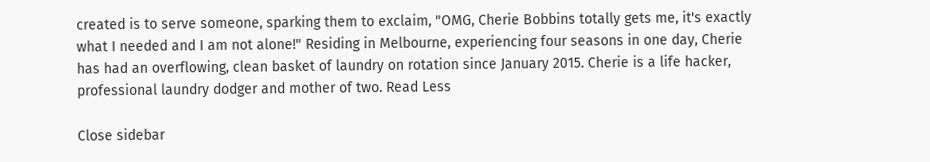created is to serve someone, sparking them to exclaim, "OMG, Cherie Bobbins totally gets me, it's exactly what I needed and I am not alone!" Residing in Melbourne, experiencing four seasons in one day, Cherie has had an overflowing, clean basket of laundry on rotation since January 2015. Cherie is a life hacker, professional laundry dodger and mother of two. Read Less

Close sidebar